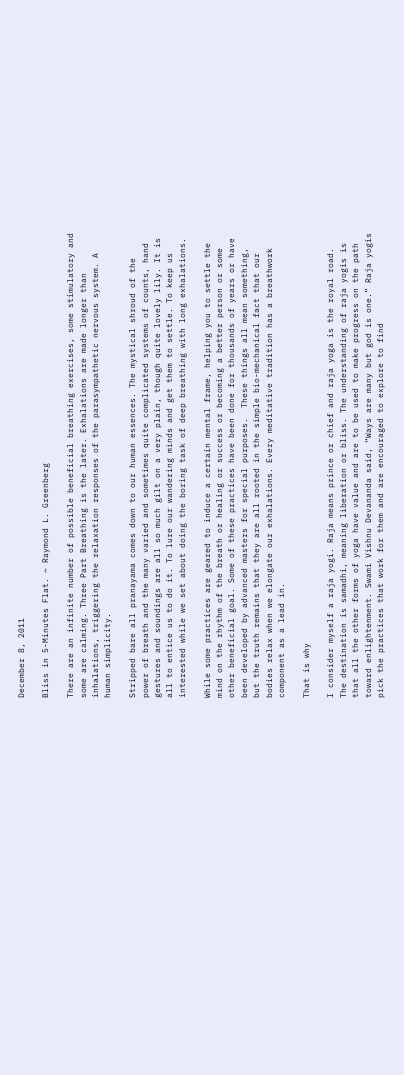December 8, 2011

Bliss in 5-Minutes Flat. ~ Raymond L. Greenberg

There are an infinite number of possible beneficial breathing exercises, some stimulatory and some are calming. Three Part Breathing is the later. Exhalations are made longer than inhalations, triggering the relaxation responses of the parasympathetic nervous system. A human simplicity.

Stripped bare all pranayama comes down to our human essences. The mystical shroud of the power of breath and the many varied and sometimes quite complicated systems of counts, hand gestures and soundings are all so much gilt on a very plain, though quite lovely lily. It is all to entice us to do it. To lure our wandering minds and get them to settle. To keep us interested while we set about doing the boring task of deep breathing with long exhalations.

While some practices are geared to induce a certain mental frame, helping you to settle the mind on the rhythm of the breath or healing or success or becoming a better person or some other beneficial goal. Some of these practices have been done for thousands of years or have been developed by advanced masters for special purposes.  These things all mean something, but the truth remains that they are all rooted in the simple bio-mechanical fact that our bodies relax when we elongate our exhalations. Every meditative tradition has a breathwork component as a lead in.

That is why

I consider myself a raja yogi. Raja means prince or chief and raja yoga is the royal road. The destination is samadhi, meaning liberation or bliss. The understanding of raja yogis is that all the other forms of yoga have value and are to be used to make progress on the path toward enlightenment. Swami Vishnu Devananda said, “Ways are many but god is one.” Raja yogis pick the practices that work for them and are encouraged to explore to find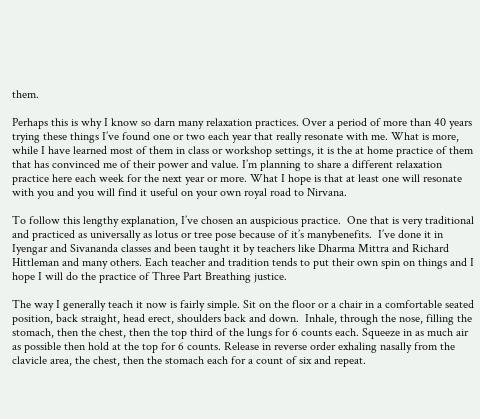them.

Perhaps this is why I know so darn many relaxation practices. Over a period of more than 40 years trying these things I’ve found one or two each year that really resonate with me. What is more, while I have learned most of them in class or workshop settings, it is the at home practice of them that has convinced me of their power and value. I’m planning to share a different relaxation practice here each week for the next year or more. What I hope is that at least one will resonate with you and you will find it useful on your own royal road to Nirvana.

To follow this lengthy explanation, I’ve chosen an auspicious practice.  One that is very traditional and practiced as universally as lotus or tree pose because of it’s manybenefits.  I’ve done it in Iyengar and Sivananda classes and been taught it by teachers like Dharma Mittra and Richard Hittleman and many others. Each teacher and tradition tends to put their own spin on things and I hope I will do the practice of Three Part Breathing justice.

The way I generally teach it now is fairly simple. Sit on the floor or a chair in a comfortable seated position, back straight, head erect, shoulders back and down.  Inhale, through the nose, filling the stomach, then the chest, then the top third of the lungs for 6 counts each. Squeeze in as much air as possible then hold at the top for 6 counts. Release in reverse order exhaling nasally from the clavicle area, the chest, then the stomach each for a count of six and repeat.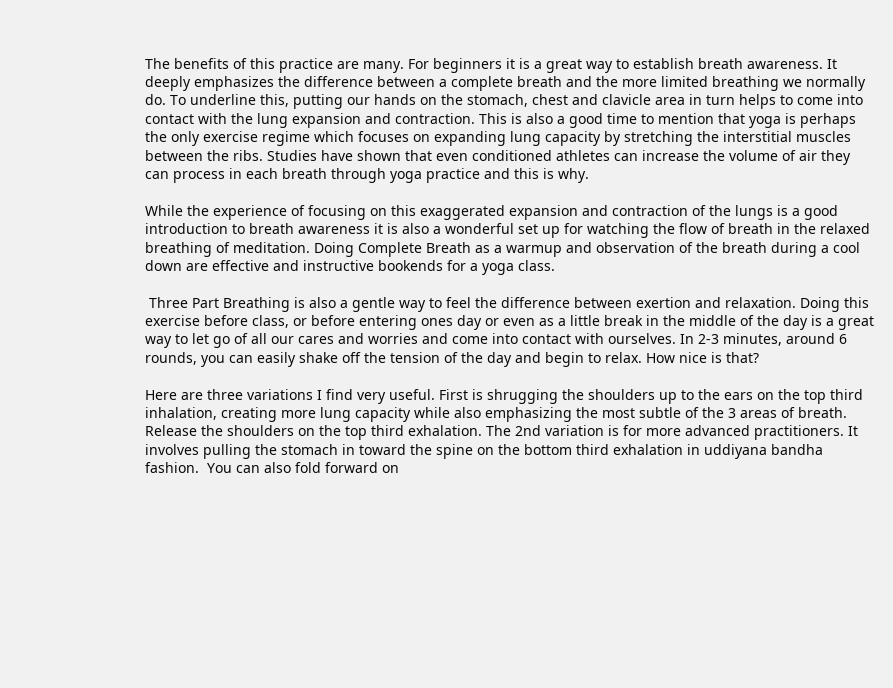The benefits of this practice are many. For beginners it is a great way to establish breath awareness. It deeply emphasizes the difference between a complete breath and the more limited breathing we normally do. To underline this, putting our hands on the stomach, chest and clavicle area in turn helps to come into contact with the lung expansion and contraction. This is also a good time to mention that yoga is perhaps the only exercise regime which focuses on expanding lung capacity by stretching the interstitial muscles between the ribs. Studies have shown that even conditioned athletes can increase the volume of air they can process in each breath through yoga practice and this is why.

While the experience of focusing on this exaggerated expansion and contraction of the lungs is a good introduction to breath awareness it is also a wonderful set up for watching the flow of breath in the relaxed breathing of meditation. Doing Complete Breath as a warmup and observation of the breath during a cool down are effective and instructive bookends for a yoga class.

 Three Part Breathing is also a gentle way to feel the difference between exertion and relaxation. Doing this exercise before class, or before entering ones day or even as a little break in the middle of the day is a great way to let go of all our cares and worries and come into contact with ourselves. In 2-3 minutes, around 6 rounds, you can easily shake off the tension of the day and begin to relax. How nice is that?

Here are three variations I find very useful. First is shrugging the shoulders up to the ears on the top third inhalation, creating more lung capacity while also emphasizing the most subtle of the 3 areas of breath. Release the shoulders on the top third exhalation. The 2nd variation is for more advanced practitioners. It involves pulling the stomach in toward the spine on the bottom third exhalation in uddiyana bandha fashion.  You can also fold forward on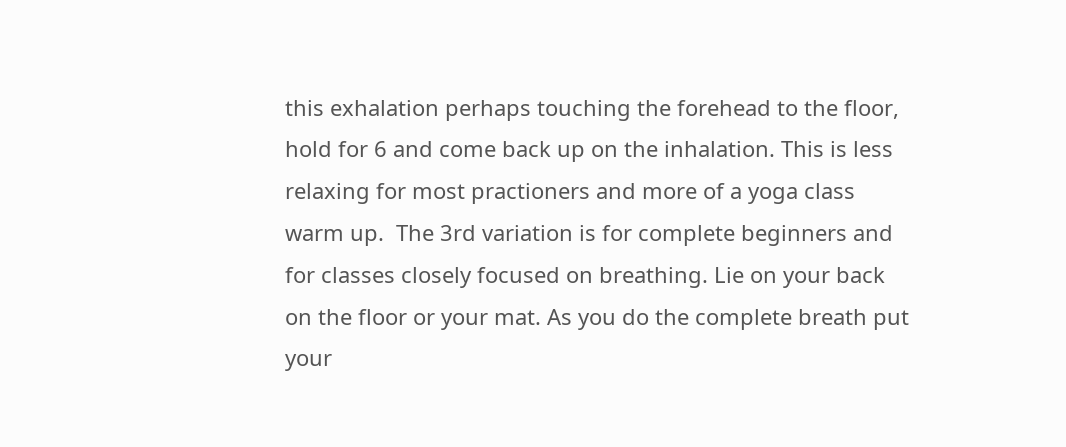this exhalation perhaps touching the forehead to the floor, hold for 6 and come back up on the inhalation. This is less relaxing for most practioners and more of a yoga class warm up.  The 3rd variation is for complete beginners and for classes closely focused on breathing. Lie on your back on the floor or your mat. As you do the complete breath put your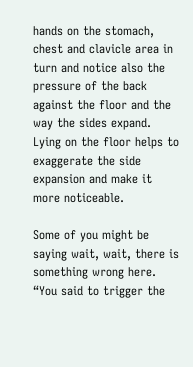hands on the stomach, chest and clavicle area in turn and notice also the pressure of the back against the floor and the way the sides expand. Lying on the floor helps to exaggerate the side expansion and make it more noticeable.

Some of you might be saying wait, wait, there is something wrong here.  “You said to trigger the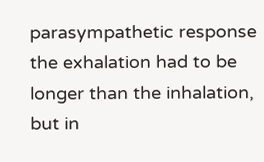parasympathetic response the exhalation had to be longer than the inhalation, but in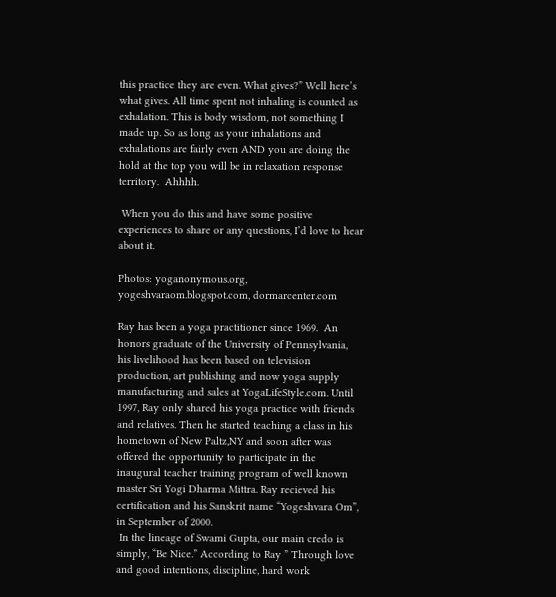this practice they are even. What gives?” Well here’s what gives. All time spent not inhaling is counted as exhalation. This is body wisdom, not something I made up. So as long as your inhalations and exhalations are fairly even AND you are doing the hold at the top you will be in relaxation response territory.  Ahhhh.

 When you do this and have some positive experiences to share or any questions, I’d love to hear about it.

Photos: yoganonymous.org, yogeshvaraom.blogspot.com, dormarcenter.com

Ray has been a yoga practitioner since 1969.  An honors graduate of the University of Pennsylvania, his livelihood has been based on television production, art publishing and now yoga supply manufacturing and sales at YogaLifeStyle.com. Until 1997, Ray only shared his yoga practice with friends and relatives. Then he started teaching a class in his hometown of New Paltz,NY and soon after was offered the opportunity to participate in the inaugural teacher training program of well known master Sri Yogi Dharma Mittra. Ray recieved his certification and his Sanskrit name “Yogeshvara Om”, in September of 2000.
 In the lineage of Swami Gupta, our main credo is simply, “Be Nice.” According to Ray ” Through love and good intentions, discipline, hard work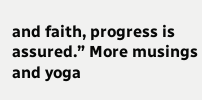and faith, progress is assured.” More musings and yoga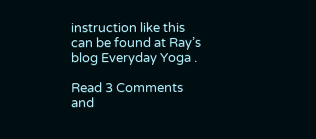instruction like this can be found at Ray’s blog Everyday Yoga .

Read 3 Comments and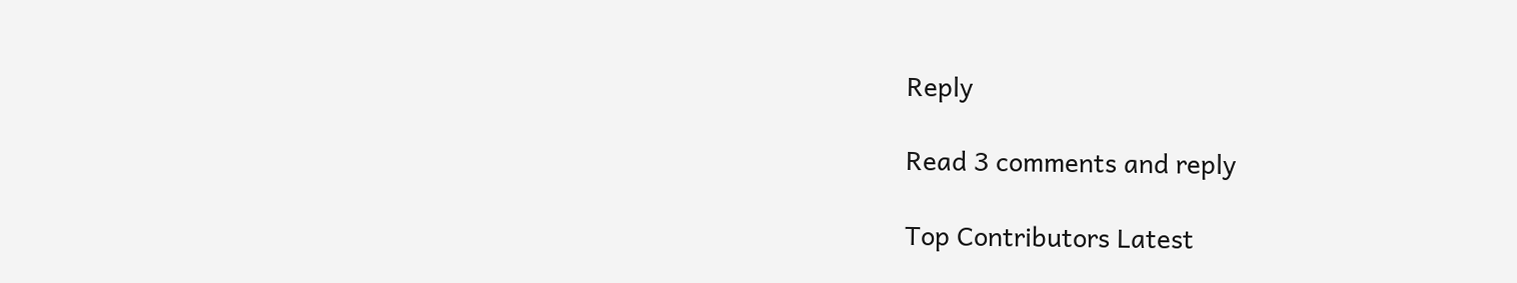Reply

Read 3 comments and reply

Top Contributors Latest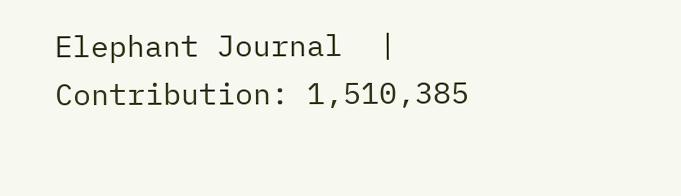Elephant Journal  |  Contribution: 1,510,385